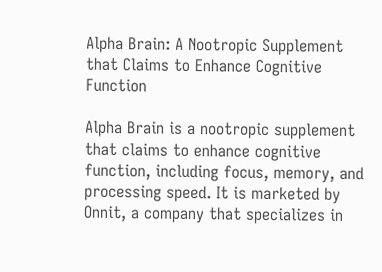Alpha Brain: A Nootropic Supplement that Claims to Enhance Cognitive Function

Alpha Brain is a nootropic supplement that claims to enhance cognitive function, including focus, memory, and processing speed. It is marketed by Onnit, a company that specializes in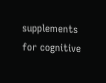supplements for cognitive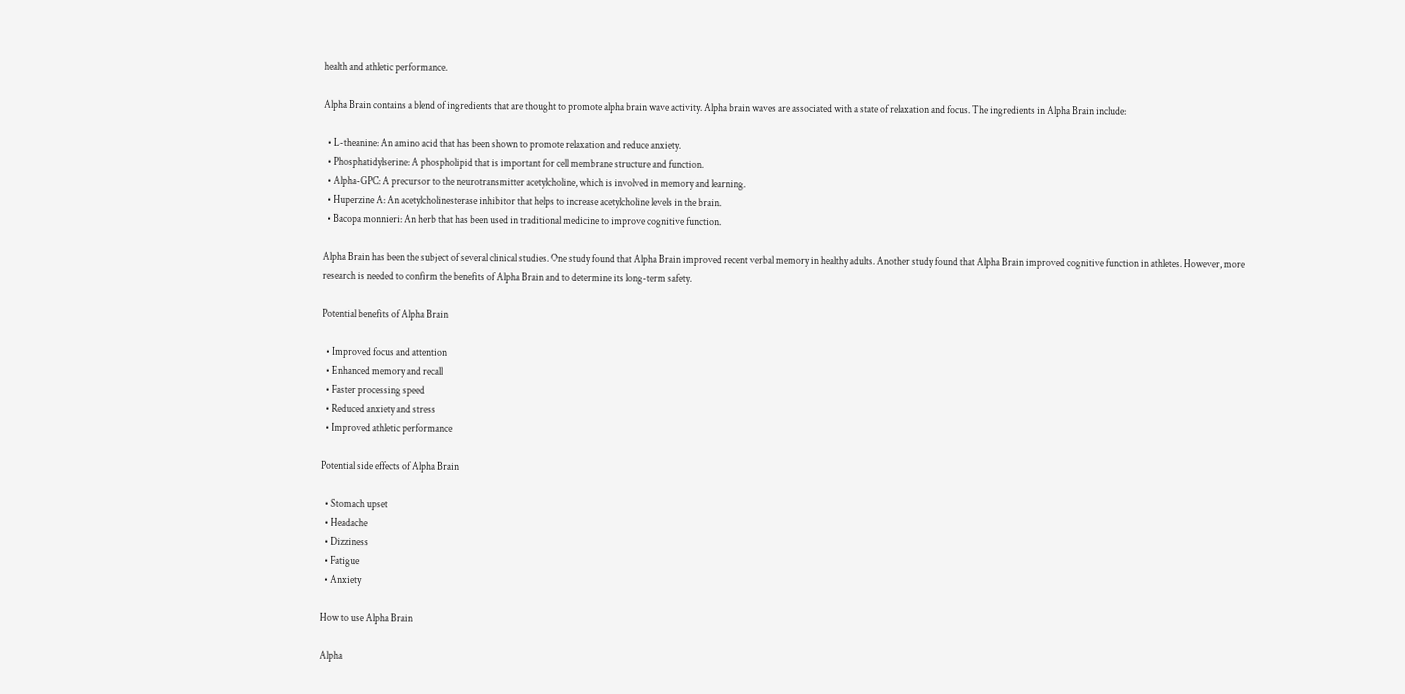health and athletic performance.

Alpha Brain contains a blend of ingredients that are thought to promote alpha brain wave activity. Alpha brain waves are associated with a state of relaxation and focus. The ingredients in Alpha Brain include:

  • L-theanine: An amino acid that has been shown to promote relaxation and reduce anxiety.
  • Phosphatidylserine: A phospholipid that is important for cell membrane structure and function.
  • Alpha-GPC: A precursor to the neurotransmitter acetylcholine, which is involved in memory and learning.
  • Huperzine A: An acetylcholinesterase inhibitor that helps to increase acetylcholine levels in the brain.
  • Bacopa monnieri: An herb that has been used in traditional medicine to improve cognitive function.

Alpha Brain has been the subject of several clinical studies. One study found that Alpha Brain improved recent verbal memory in healthy adults. Another study found that Alpha Brain improved cognitive function in athletes. However, more research is needed to confirm the benefits of Alpha Brain and to determine its long-term safety.

Potential benefits of Alpha Brain

  • Improved focus and attention
  • Enhanced memory and recall
  • Faster processing speed
  • Reduced anxiety and stress
  • Improved athletic performance

Potential side effects of Alpha Brain

  • Stomach upset
  • Headache
  • Dizziness
  • Fatigue
  • Anxiety

How to use Alpha Brain

Alpha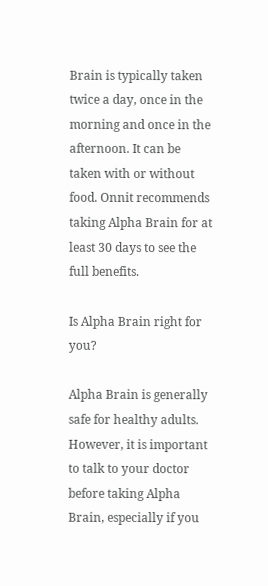Brain is typically taken twice a day, once in the morning and once in the afternoon. It can be taken with or without food. Onnit recommends taking Alpha Brain for at least 30 days to see the full benefits.

Is Alpha Brain right for you?

Alpha Brain is generally safe for healthy adults. However, it is important to talk to your doctor before taking Alpha Brain, especially if you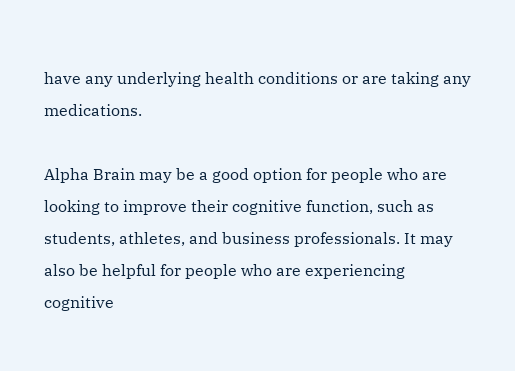have any underlying health conditions or are taking any medications.

Alpha Brain may be a good option for people who are looking to improve their cognitive function, such as students, athletes, and business professionals. It may also be helpful for people who are experiencing cognitive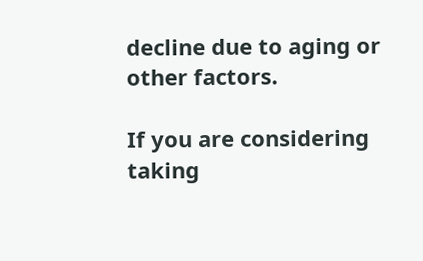decline due to aging or other factors.

If you are considering taking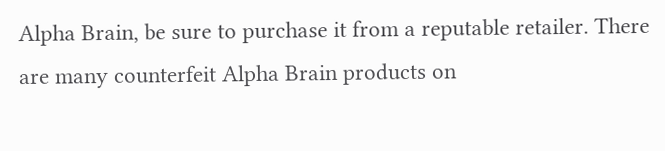Alpha Brain, be sure to purchase it from a reputable retailer. There are many counterfeit Alpha Brain products on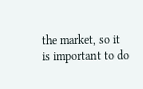the market, so it is important to do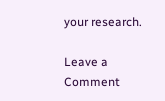your research.

Leave a Comment